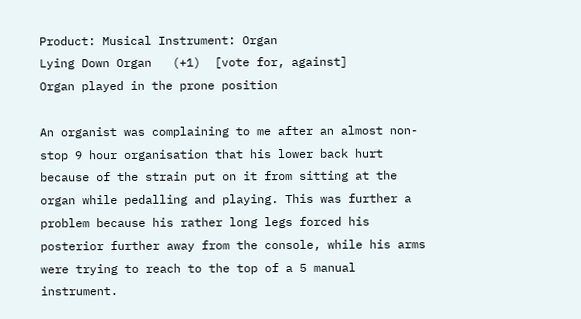Product: Musical Instrument: Organ
Lying Down Organ   (+1)  [vote for, against]
Organ played in the prone position

An organist was complaining to me after an almost non-stop 9 hour organisation that his lower back hurt because of the strain put on it from sitting at the organ while pedalling and playing. This was further a problem because his rather long legs forced his posterior further away from the console, while his arms were trying to reach to the top of a 5 manual instrument.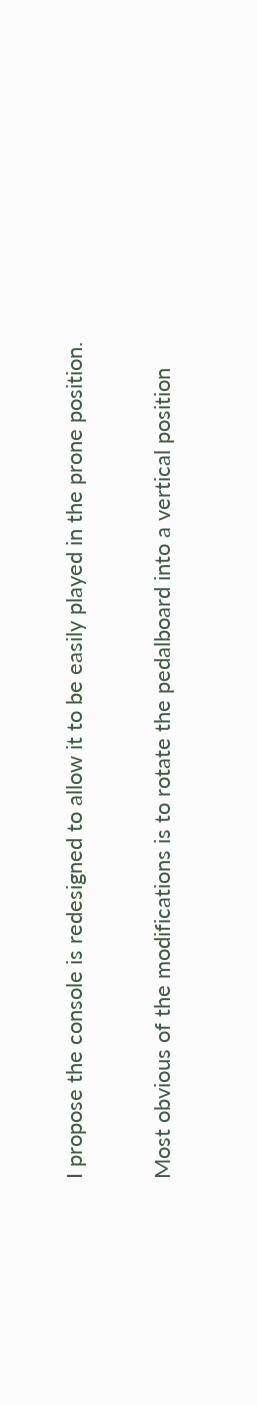I propose the console is redesigned to allow it to be easily played in the prone position.

Most obvious of the modifications is to rotate the pedalboard into a vertical position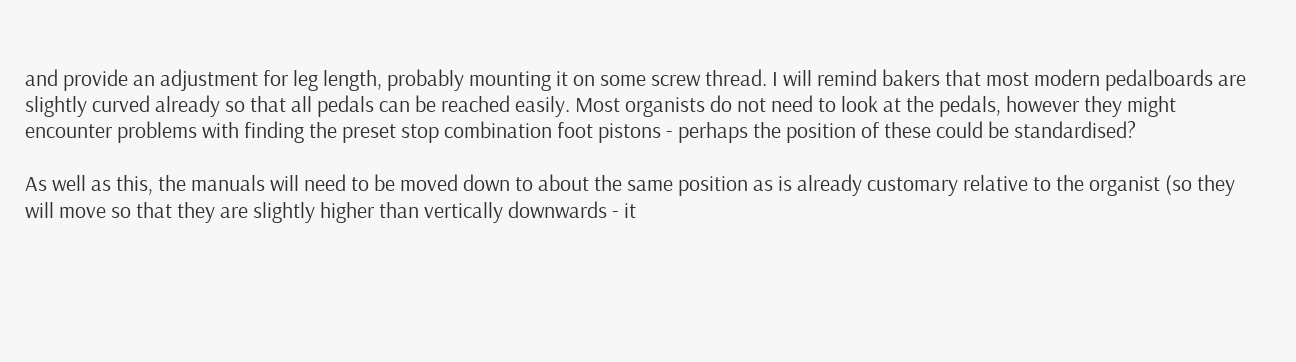and provide an adjustment for leg length, probably mounting it on some screw thread. I will remind bakers that most modern pedalboards are slightly curved already so that all pedals can be reached easily. Most organists do not need to look at the pedals, however they might encounter problems with finding the preset stop combination foot pistons - perhaps the position of these could be standardised?

As well as this, the manuals will need to be moved down to about the same position as is already customary relative to the organist (so they will move so that they are slightly higher than vertically downwards - it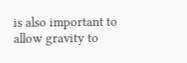is also important to allow gravity to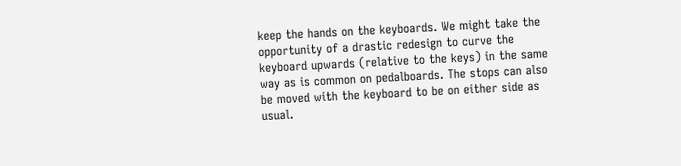keep the hands on the keyboards. We might take the opportunity of a drastic redesign to curve the keyboard upwards (relative to the keys) in the same way as is common on pedalboards. The stops can also be moved with the keyboard to be on either side as usual.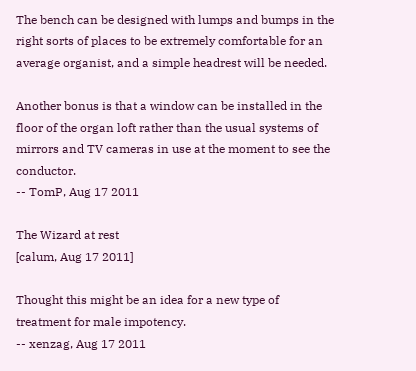The bench can be designed with lumps and bumps in the right sorts of places to be extremely comfortable for an average organist, and a simple headrest will be needed.

Another bonus is that a window can be installed in the floor of the organ loft rather than the usual systems of mirrors and TV cameras in use at the moment to see the conductor.
-- TomP, Aug 17 2011

The Wizard at rest
[calum, Aug 17 2011]

Thought this might be an idea for a new type of treatment for male impotency.
-- xenzag, Aug 17 2011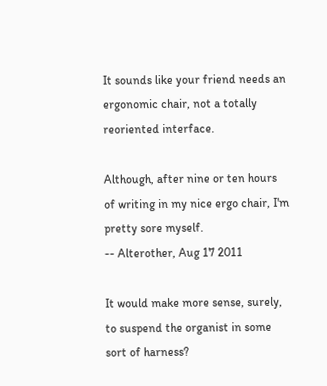It sounds like your friend needs an ergonomic chair, not a totally reoriented interface.

Although, after nine or ten hours of writing in my nice ergo chair, I'm pretty sore myself.
-- Alterother, Aug 17 2011

It would make more sense, surely, to suspend the organist in some sort of harness?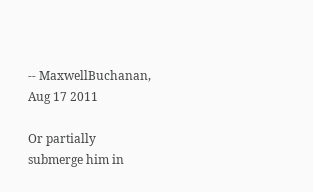-- MaxwellBuchanan, Aug 17 2011

Or partially submerge him in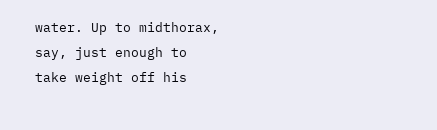water. Up to midthorax, say, just enough to take weight off his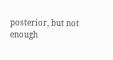posterior, but not enough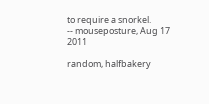to require a snorkel.
-- mouseposture, Aug 17 2011

random, halfbakery